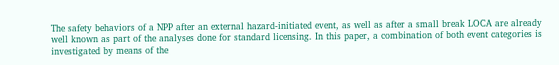The safety behaviors of a NPP after an external hazard-initiated event, as well as after a small break LOCA are already well known as part of the analyses done for standard licensing. In this paper, a combination of both event categories is investigated by means of the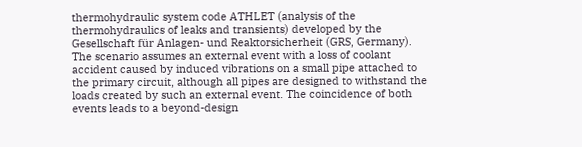thermohydraulic system code ATHLET (analysis of the thermohydraulics of leaks and transients) developed by the Gesellschaft für Anlagen- und Reaktorsicherheit (GRS, Germany). The scenario assumes an external event with a loss of coolant accident caused by induced vibrations on a small pipe attached to the primary circuit, although all pipes are designed to withstand the loads created by such an external event. The coincidence of both events leads to a beyond-design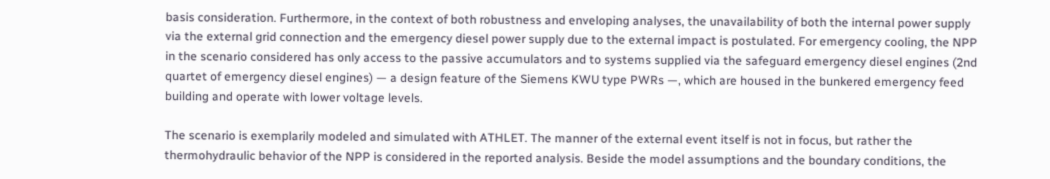basis consideration. Furthermore, in the context of both robustness and enveloping analyses, the unavailability of both the internal power supply via the external grid connection and the emergency diesel power supply due to the external impact is postulated. For emergency cooling, the NPP in the scenario considered has only access to the passive accumulators and to systems supplied via the safeguard emergency diesel engines (2nd quartet of emergency diesel engines) — a design feature of the Siemens KWU type PWRs —, which are housed in the bunkered emergency feed building and operate with lower voltage levels.

The scenario is exemplarily modeled and simulated with ATHLET. The manner of the external event itself is not in focus, but rather the thermohydraulic behavior of the NPP is considered in the reported analysis. Beside the model assumptions and the boundary conditions, the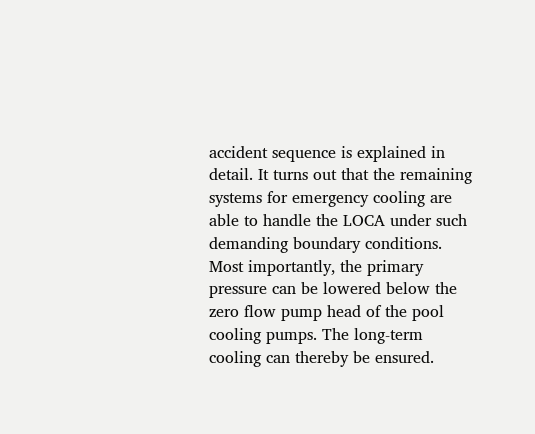accident sequence is explained in detail. It turns out that the remaining systems for emergency cooling are able to handle the LOCA under such demanding boundary conditions. Most importantly, the primary pressure can be lowered below the zero flow pump head of the pool cooling pumps. The long-term cooling can thereby be ensured.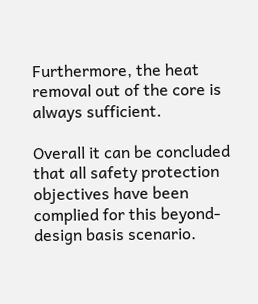Furthermore, the heat removal out of the core is always sufficient.

Overall it can be concluded that all safety protection objectives have been complied for this beyond-design basis scenario.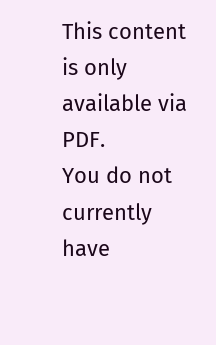This content is only available via PDF.
You do not currently have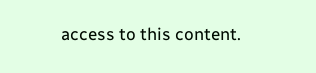access to this content.